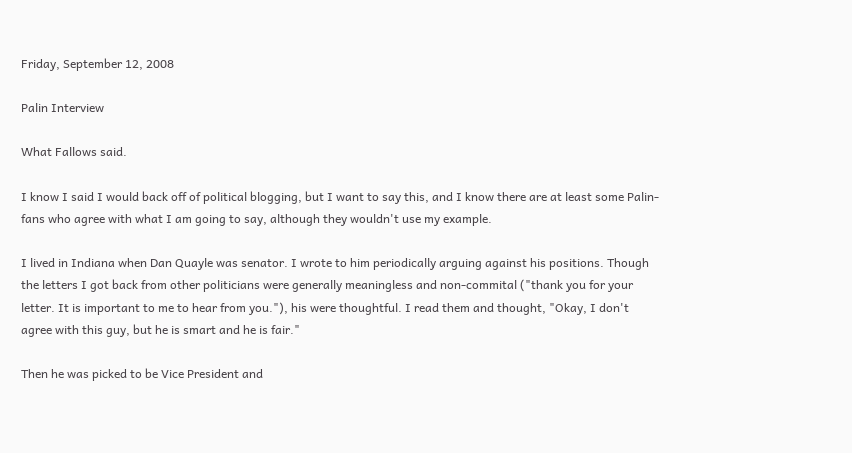Friday, September 12, 2008

Palin Interview

What Fallows said.

I know I said I would back off of political blogging, but I want to say this, and I know there are at least some Palin-fans who agree with what I am going to say, although they wouldn't use my example.

I lived in Indiana when Dan Quayle was senator. I wrote to him periodically arguing against his positions. Though the letters I got back from other politicians were generally meaningless and non-commital ("thank you for your letter. It is important to me to hear from you."), his were thoughtful. I read them and thought, "Okay, I don't agree with this guy, but he is smart and he is fair."

Then he was picked to be Vice President and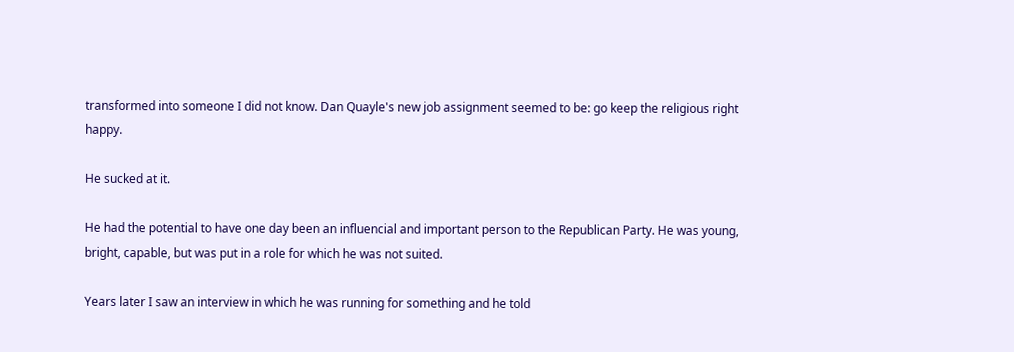transformed into someone I did not know. Dan Quayle's new job assignment seemed to be: go keep the religious right happy.

He sucked at it.

He had the potential to have one day been an influencial and important person to the Republican Party. He was young, bright, capable, but was put in a role for which he was not suited.

Years later I saw an interview in which he was running for something and he told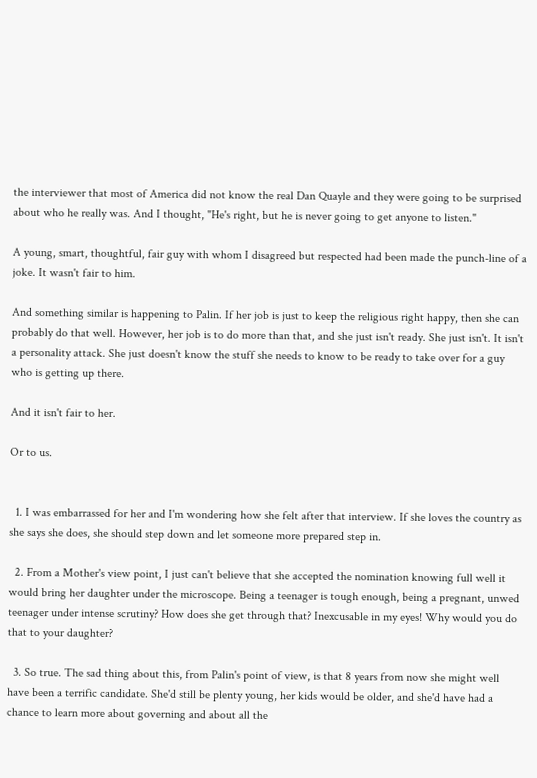the interviewer that most of America did not know the real Dan Quayle and they were going to be surprised about who he really was. And I thought, "He's right, but he is never going to get anyone to listen."

A young, smart, thoughtful, fair guy with whom I disagreed but respected had been made the punch-line of a joke. It wasn't fair to him.

And something similar is happening to Palin. If her job is just to keep the religious right happy, then she can probably do that well. However, her job is to do more than that, and she just isn't ready. She just isn't. It isn't a personality attack. She just doesn't know the stuff she needs to know to be ready to take over for a guy who is getting up there.

And it isn't fair to her.

Or to us.


  1. I was embarrassed for her and I'm wondering how she felt after that interview. If she loves the country as she says she does, she should step down and let someone more prepared step in.

  2. From a Mother's view point, I just can't believe that she accepted the nomination knowing full well it would bring her daughter under the microscope. Being a teenager is tough enough, being a pregnant, unwed teenager under intense scrutiny? How does she get through that? Inexcusable in my eyes! Why would you do that to your daughter?

  3. So true. The sad thing about this, from Palin's point of view, is that 8 years from now she might well have been a terrific candidate. She'd still be plenty young, her kids would be older, and she'd have had a chance to learn more about governing and about all the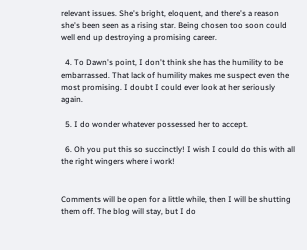relevant issues. She's bright, eloquent, and there's a reason she's been seen as a rising star. Being chosen too soon could well end up destroying a promising career.

  4. To Dawn's point, I don't think she has the humility to be embarrassed. That lack of humility makes me suspect even the most promising. I doubt I could ever look at her seriously again.

  5. I do wonder whatever possessed her to accept.

  6. Oh you put this so succinctly! I wish I could do this with all the right wingers where i work!


Comments will be open for a little while, then I will be shutting them off. The blog will stay, but I do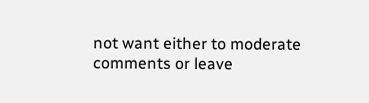not want either to moderate comments or leave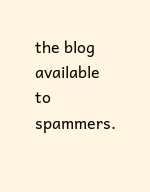the blog available to spammers.